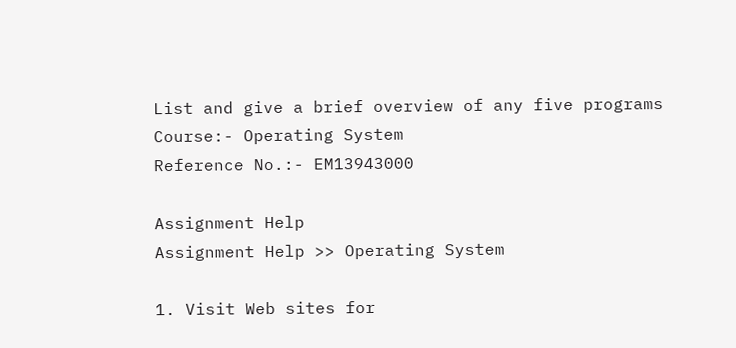List and give a brief overview of any five programs
Course:- Operating System
Reference No.:- EM13943000

Assignment Help
Assignment Help >> Operating System

1. Visit Web sites for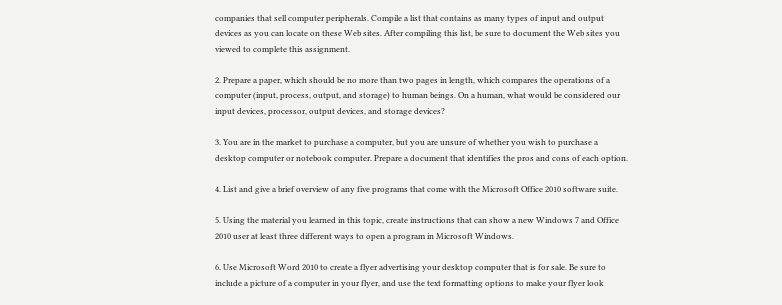companies that sell computer peripherals. Compile a list that contains as many types of input and output devices as you can locate on these Web sites. After compiling this list, be sure to document the Web sites you viewed to complete this assignment.

2. Prepare a paper, which should be no more than two pages in length, which compares the operations of a computer (input, process, output, and storage) to human beings. On a human, what would be considered our input devices, processor, output devices, and storage devices?

3. You are in the market to purchase a computer, but you are unsure of whether you wish to purchase a desktop computer or notebook computer. Prepare a document that identifies the pros and cons of each option.

4. List and give a brief overview of any five programs that come with the Microsoft Office 2010 software suite.

5. Using the material you learned in this topic, create instructions that can show a new Windows 7 and Office 2010 user at least three different ways to open a program in Microsoft Windows.

6. Use Microsoft Word 2010 to create a flyer advertising your desktop computer that is for sale. Be sure to include a picture of a computer in your flyer, and use the text formatting options to make your flyer look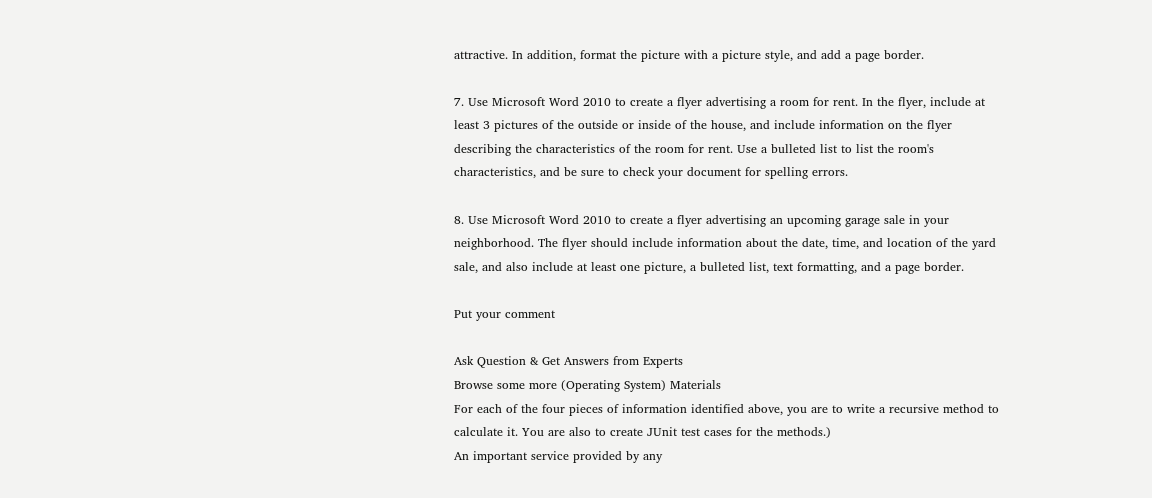attractive. In addition, format the picture with a picture style, and add a page border.

7. Use Microsoft Word 2010 to create a flyer advertising a room for rent. In the flyer, include at least 3 pictures of the outside or inside of the house, and include information on the flyer describing the characteristics of the room for rent. Use a bulleted list to list the room's characteristics, and be sure to check your document for spelling errors.

8. Use Microsoft Word 2010 to create a flyer advertising an upcoming garage sale in your neighborhood. The flyer should include information about the date, time, and location of the yard sale, and also include at least one picture, a bulleted list, text formatting, and a page border.

Put your comment

Ask Question & Get Answers from Experts
Browse some more (Operating System) Materials
For each of the four pieces of information identified above, you are to write a recursive method to calculate it. You are also to create JUnit test cases for the methods.)
An important service provided by any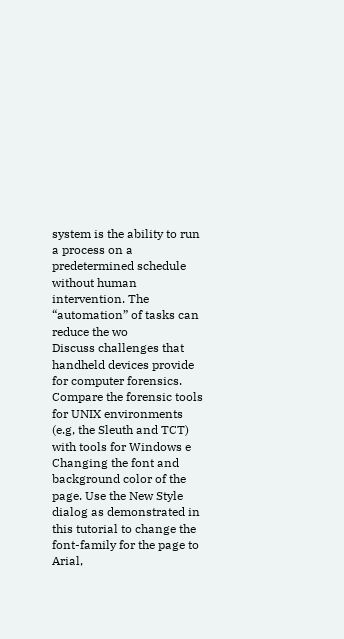system is the ability to run a process on a predetermined schedule without human intervention. The “automation” of tasks can reduce the wo
Discuss challenges that handheld devices provide for computer forensics. Compare the forensic tools for UNIX environments (e.g, the Sleuth and TCT) with tools for Windows e
Changing the font and background color of the page. Use the New Style dialog as demonstrated in this tutorial to change the font-family for the page to Arial,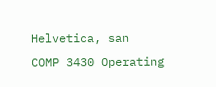Helvetica, san
COMP 3430 Operating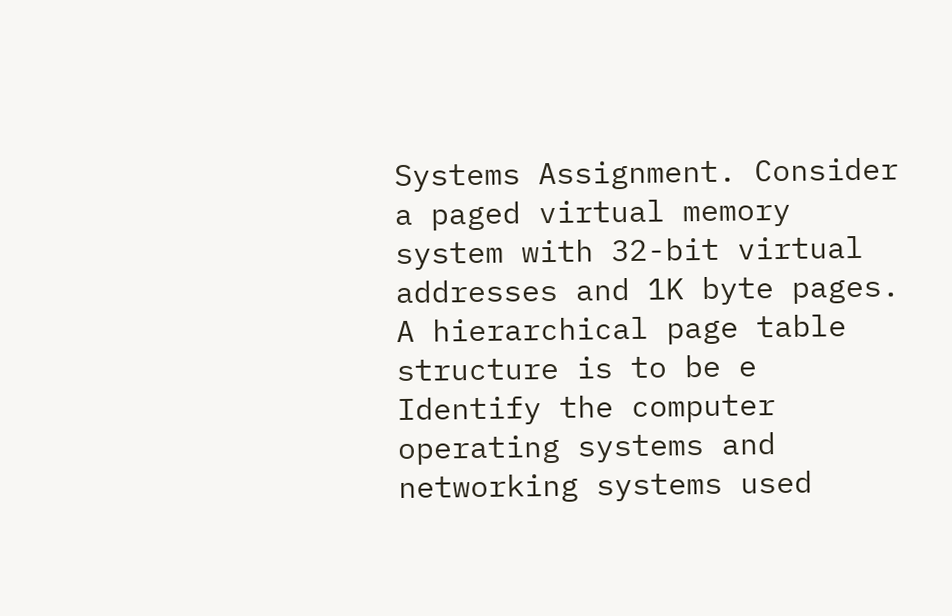Systems Assignment. Consider a paged virtual memory system with 32-bit virtual addresses and 1K byte pages. A hierarchical page table structure is to be e
Identify the computer operating systems and networking systems used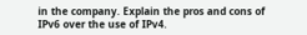in the company. Explain the pros and cons of IPv6 over the use of IPv4.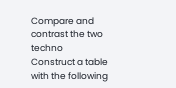Compare and contrast the two techno
Construct a table with the following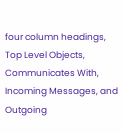four column headings, Top Level Objects, Communicates With, Incoming Messages, and Outgoing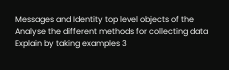Messages and Identity top level objects of the
Analyse the different methods for collecting data Explain by taking examples 3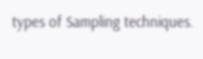types of Sampling techniques.